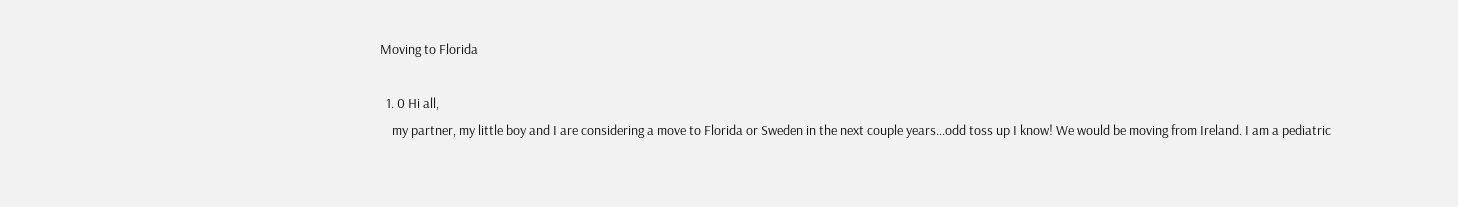Moving to Florida

  1. 0 Hi all,
    my partner, my little boy and I are considering a move to Florida or Sweden in the next couple years...odd toss up I know! We would be moving from Ireland. I am a pediatric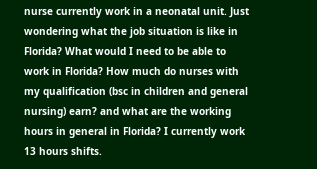nurse currently work in a neonatal unit. Just wondering what the job situation is like in Florida? What would I need to be able to work in Florida? How much do nurses with my qualification (bsc in children and general nursing) earn? and what are the working hours in general in Florida? I currently work 13 hours shifts.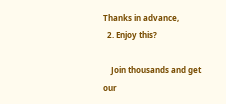Thanks in advance,
  2. Enjoy this?

    Join thousands and get our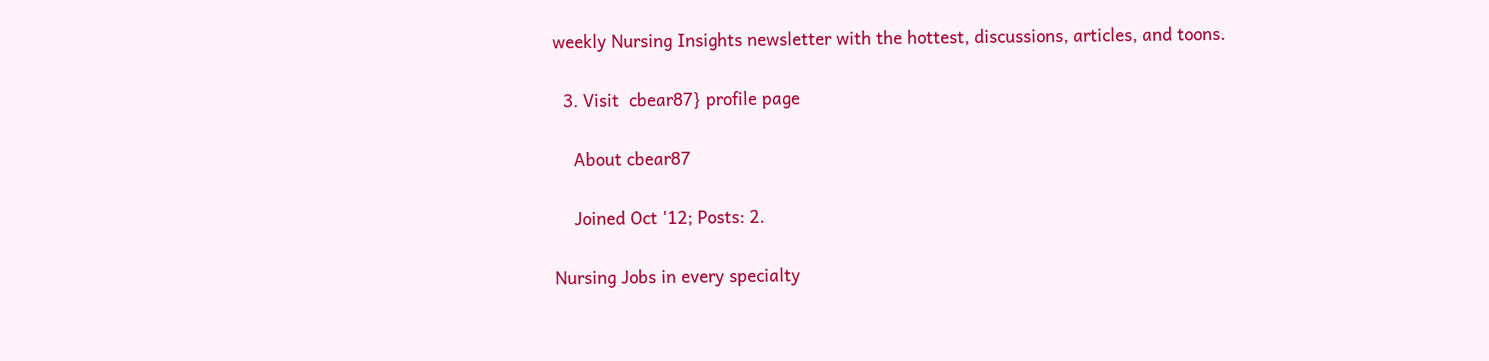weekly Nursing Insights newsletter with the hottest, discussions, articles, and toons.

  3. Visit  cbear87} profile page

    About cbear87

    Joined Oct '12; Posts: 2.

Nursing Jobs in every specialty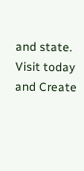and state. Visit today and Create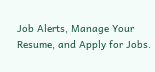Job Alerts, Manage Your Resume, and Apply for Jobs.